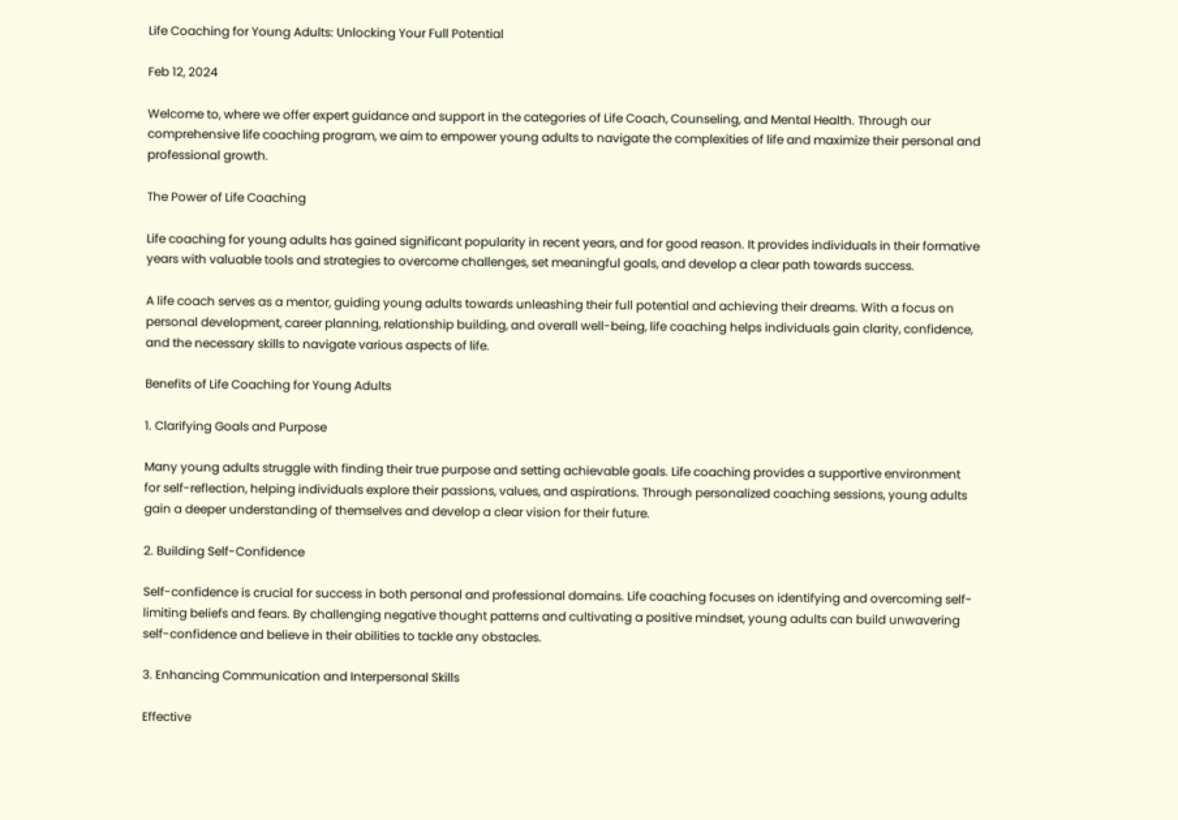Life Coaching for Young Adults: Unlocking Your Full Potential

Feb 12, 2024

Welcome to, where we offer expert guidance and support in the categories of Life Coach, Counseling, and Mental Health. Through our comprehensive life coaching program, we aim to empower young adults to navigate the complexities of life and maximize their personal and professional growth.

The Power of Life Coaching

Life coaching for young adults has gained significant popularity in recent years, and for good reason. It provides individuals in their formative years with valuable tools and strategies to overcome challenges, set meaningful goals, and develop a clear path towards success.

A life coach serves as a mentor, guiding young adults towards unleashing their full potential and achieving their dreams. With a focus on personal development, career planning, relationship building, and overall well-being, life coaching helps individuals gain clarity, confidence, and the necessary skills to navigate various aspects of life.

Benefits of Life Coaching for Young Adults

1. Clarifying Goals and Purpose

Many young adults struggle with finding their true purpose and setting achievable goals. Life coaching provides a supportive environment for self-reflection, helping individuals explore their passions, values, and aspirations. Through personalized coaching sessions, young adults gain a deeper understanding of themselves and develop a clear vision for their future.

2. Building Self-Confidence

Self-confidence is crucial for success in both personal and professional domains. Life coaching focuses on identifying and overcoming self-limiting beliefs and fears. By challenging negative thought patterns and cultivating a positive mindset, young adults can build unwavering self-confidence and believe in their abilities to tackle any obstacles.

3. Enhancing Communication and Interpersonal Skills

Effective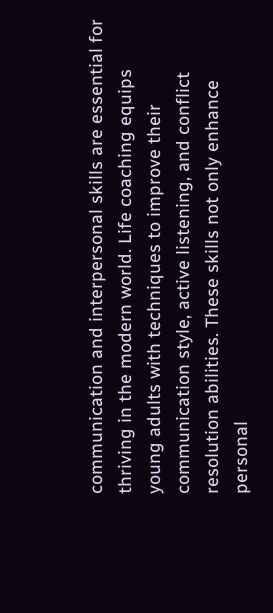communication and interpersonal skills are essential for thriving in the modern world. Life coaching equips young adults with techniques to improve their communication style, active listening, and conflict resolution abilities. These skills not only enhance personal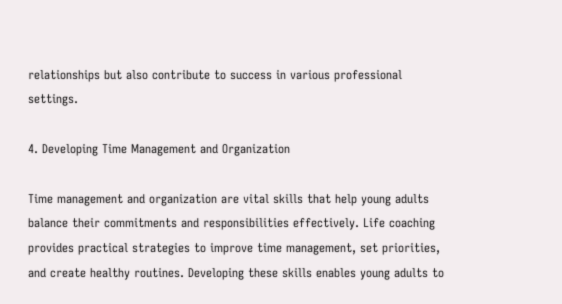relationships but also contribute to success in various professional settings.

4. Developing Time Management and Organization

Time management and organization are vital skills that help young adults balance their commitments and responsibilities effectively. Life coaching provides practical strategies to improve time management, set priorities, and create healthy routines. Developing these skills enables young adults to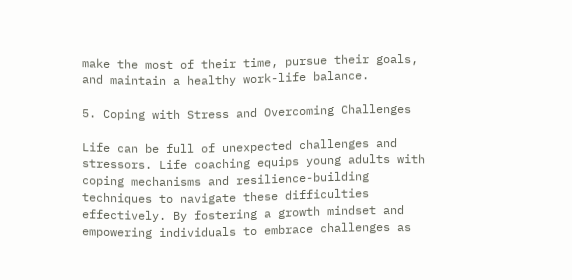make the most of their time, pursue their goals, and maintain a healthy work-life balance.

5. Coping with Stress and Overcoming Challenges

Life can be full of unexpected challenges and stressors. Life coaching equips young adults with coping mechanisms and resilience-building techniques to navigate these difficulties effectively. By fostering a growth mindset and empowering individuals to embrace challenges as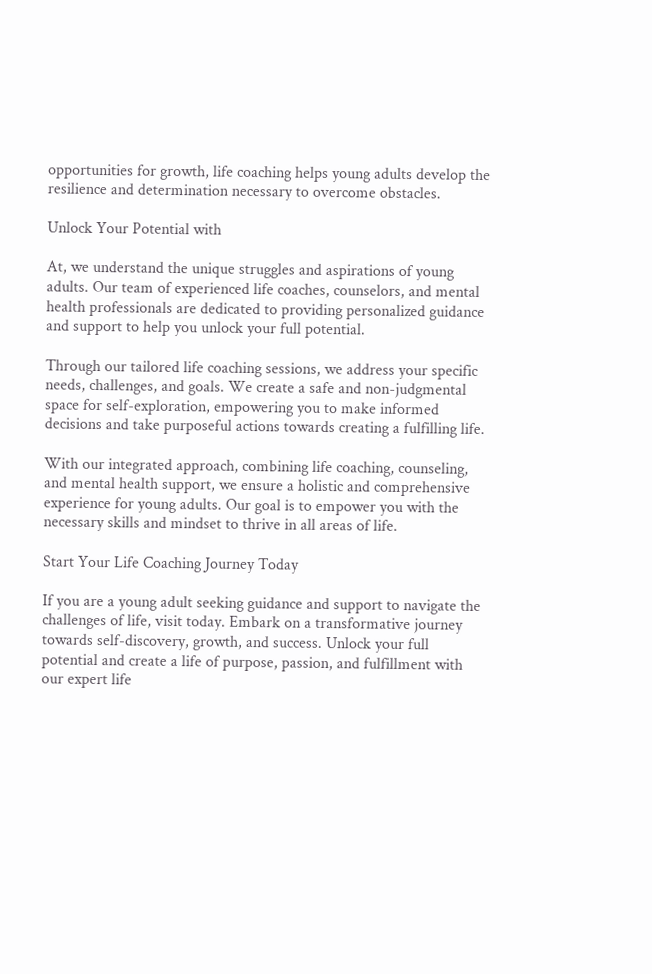opportunities for growth, life coaching helps young adults develop the resilience and determination necessary to overcome obstacles.

Unlock Your Potential with

At, we understand the unique struggles and aspirations of young adults. Our team of experienced life coaches, counselors, and mental health professionals are dedicated to providing personalized guidance and support to help you unlock your full potential.

Through our tailored life coaching sessions, we address your specific needs, challenges, and goals. We create a safe and non-judgmental space for self-exploration, empowering you to make informed decisions and take purposeful actions towards creating a fulfilling life.

With our integrated approach, combining life coaching, counseling, and mental health support, we ensure a holistic and comprehensive experience for young adults. Our goal is to empower you with the necessary skills and mindset to thrive in all areas of life.

Start Your Life Coaching Journey Today

If you are a young adult seeking guidance and support to navigate the challenges of life, visit today. Embark on a transformative journey towards self-discovery, growth, and success. Unlock your full potential and create a life of purpose, passion, and fulfillment with our expert life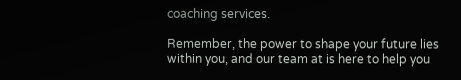coaching services.

Remember, the power to shape your future lies within you, and our team at is here to help you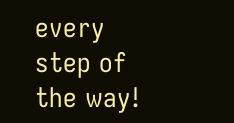every step of the way!